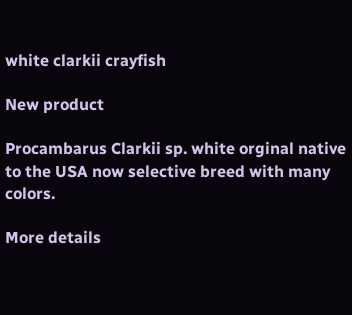white clarkii crayfish

New product

Procambarus Clarkii sp. white orginal native to the USA now selective breed with many colors.

More details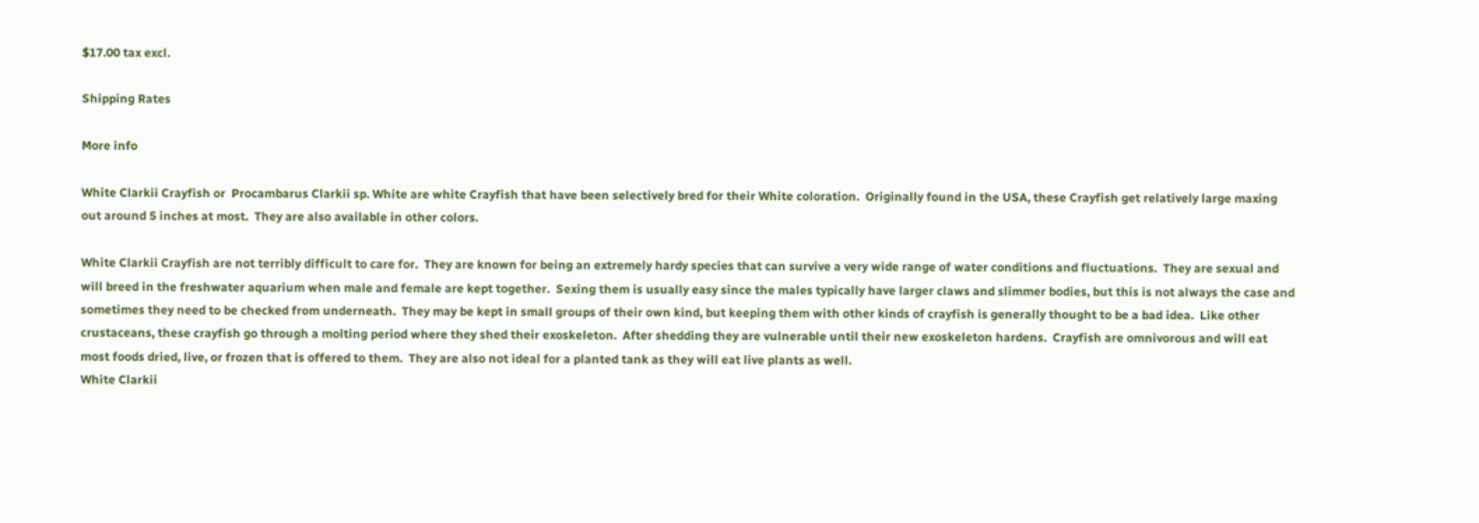$17.00 tax excl.

Shipping Rates

More info

White Clarkii Crayfish or  Procambarus Clarkii sp. White are white Crayfish that have been selectively bred for their White coloration.  Originally found in the USA, these Crayfish get relatively large maxing out around 5 inches at most.  They are also available in other colors.

White Clarkii Crayfish are not terribly difficult to care for.  They are known for being an extremely hardy species that can survive a very wide range of water conditions and fluctuations.  They are sexual and will breed in the freshwater aquarium when male and female are kept together.  Sexing them is usually easy since the males typically have larger claws and slimmer bodies, but this is not always the case and sometimes they need to be checked from underneath.  They may be kept in small groups of their own kind, but keeping them with other kinds of crayfish is generally thought to be a bad idea.  Like other crustaceans, these crayfish go through a molting period where they shed their exoskeleton.  After shedding they are vulnerable until their new exoskeleton hardens.  Crayfish are omnivorous and will eat most foods dried, live, or frozen that is offered to them.  They are also not ideal for a planted tank as they will eat live plants as well.
White Clarkii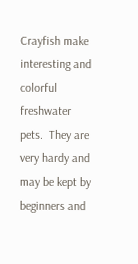Crayfish make interesting and colorful freshwater pets.  They are very hardy and may be kept by beginners and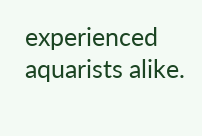experienced aquarists alike.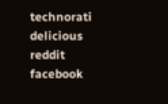technorati delicious reddit facebook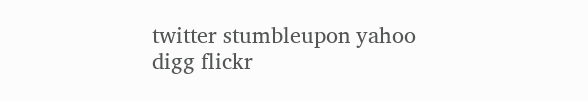twitter stumbleupon yahoo digg flickr